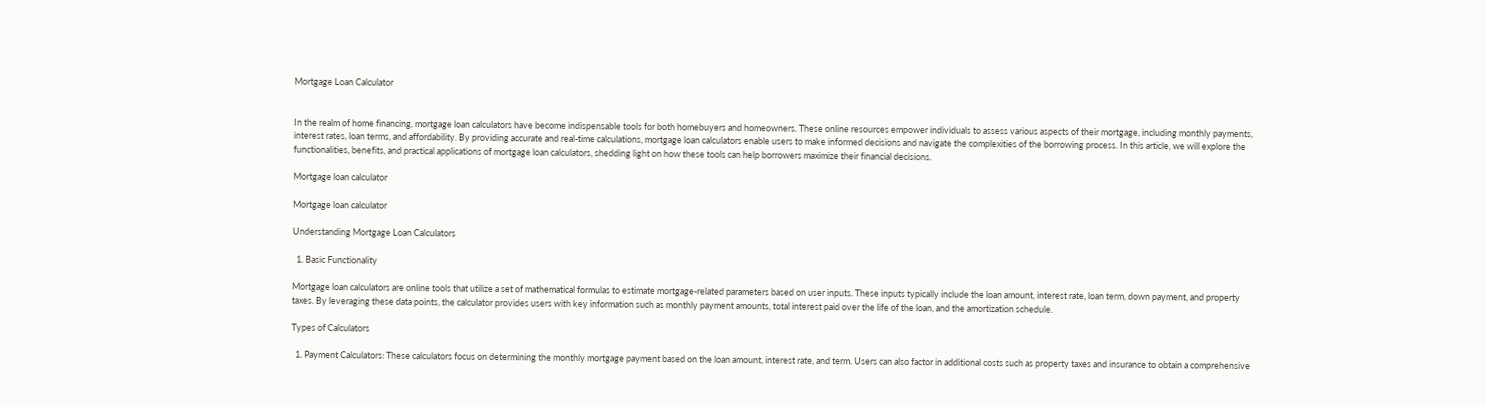Mortgage Loan Calculator


In the realm of home financing, mortgage loan calculators have become indispensable tools for both homebuyers and homeowners. These online resources empower individuals to assess various aspects of their mortgage, including monthly payments, interest rates, loan terms, and affordability. By providing accurate and real-time calculations, mortgage loan calculators enable users to make informed decisions and navigate the complexities of the borrowing process. In this article, we will explore the functionalities, benefits, and practical applications of mortgage loan calculators, shedding light on how these tools can help borrowers maximize their financial decisions.

Mortgage loan calculator

Mortgage loan calculator

Understanding Mortgage Loan Calculators

  1. Basic Functionality

Mortgage loan calculators are online tools that utilize a set of mathematical formulas to estimate mortgage-related parameters based on user inputs. These inputs typically include the loan amount, interest rate, loan term, down payment, and property taxes. By leveraging these data points, the calculator provides users with key information such as monthly payment amounts, total interest paid over the life of the loan, and the amortization schedule.

Types of Calculators

  1. Payment Calculators: These calculators focus on determining the monthly mortgage payment based on the loan amount, interest rate, and term. Users can also factor in additional costs such as property taxes and insurance to obtain a comprehensive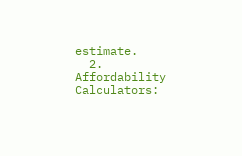estimate.
  2. Affordability Calculators: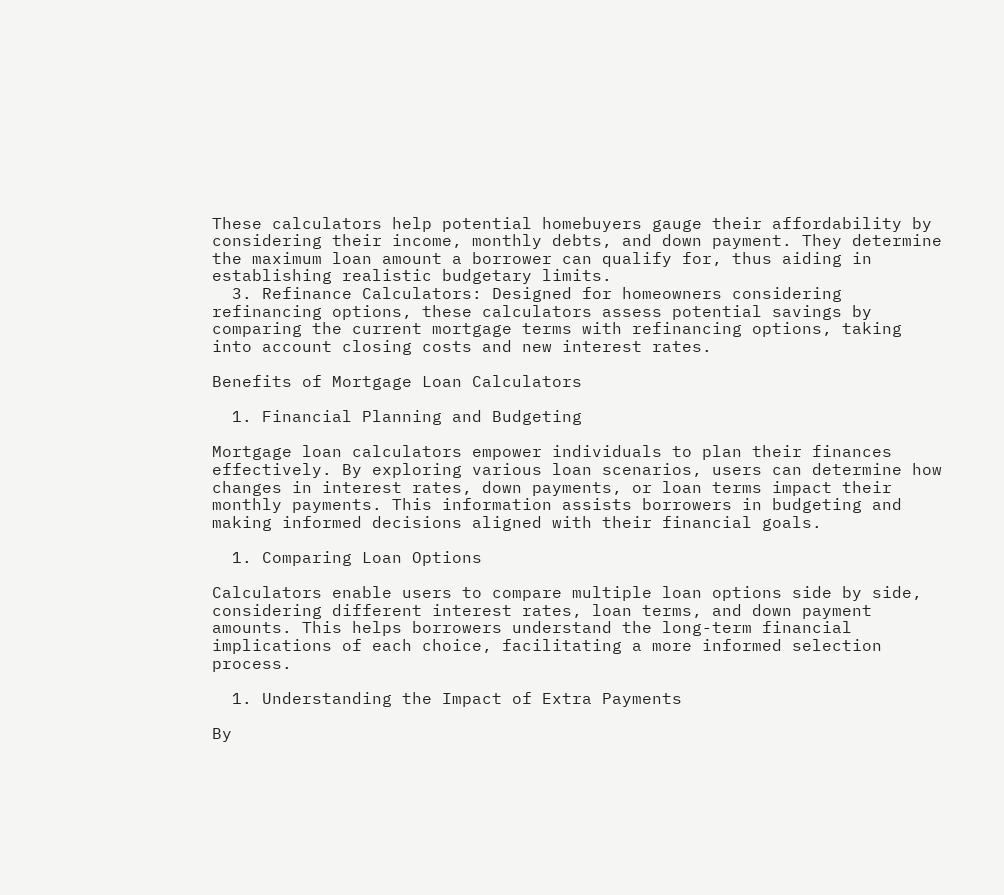These calculators help potential homebuyers gauge their affordability by considering their income, monthly debts, and down payment. They determine the maximum loan amount a borrower can qualify for, thus aiding in establishing realistic budgetary limits.
  3. Refinance Calculators: Designed for homeowners considering refinancing options, these calculators assess potential savings by comparing the current mortgage terms with refinancing options, taking into account closing costs and new interest rates.

Benefits of Mortgage Loan Calculators

  1. Financial Planning and Budgeting

Mortgage loan calculators empower individuals to plan their finances effectively. By exploring various loan scenarios, users can determine how changes in interest rates, down payments, or loan terms impact their monthly payments. This information assists borrowers in budgeting and making informed decisions aligned with their financial goals.

  1. Comparing Loan Options

Calculators enable users to compare multiple loan options side by side, considering different interest rates, loan terms, and down payment amounts. This helps borrowers understand the long-term financial implications of each choice, facilitating a more informed selection process.

  1. Understanding the Impact of Extra Payments

By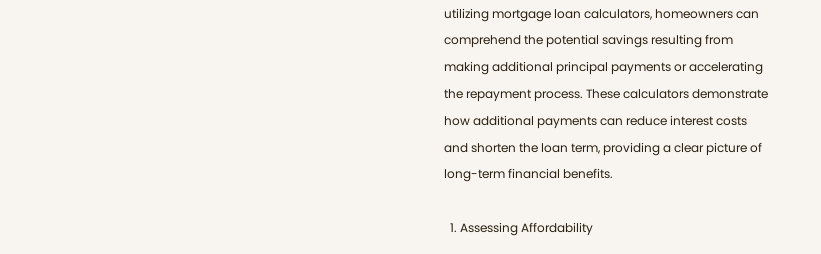utilizing mortgage loan calculators, homeowners can comprehend the potential savings resulting from making additional principal payments or accelerating the repayment process. These calculators demonstrate how additional payments can reduce interest costs and shorten the loan term, providing a clear picture of long-term financial benefits.

  1. Assessing Affordability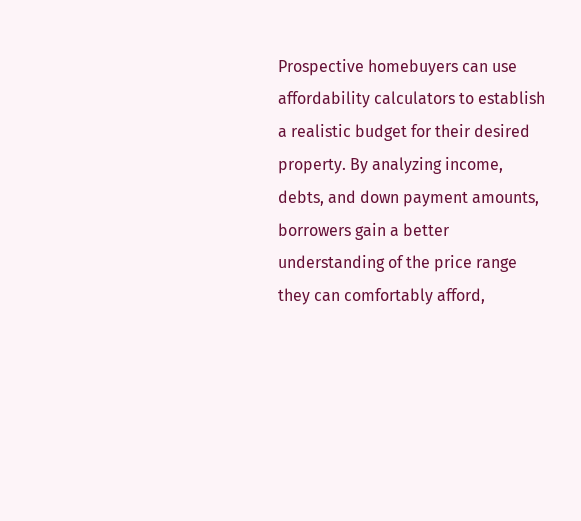Prospective homebuyers can use affordability calculators to establish a realistic budget for their desired property. By analyzing income, debts, and down payment amounts, borrowers gain a better understanding of the price range they can comfortably afford,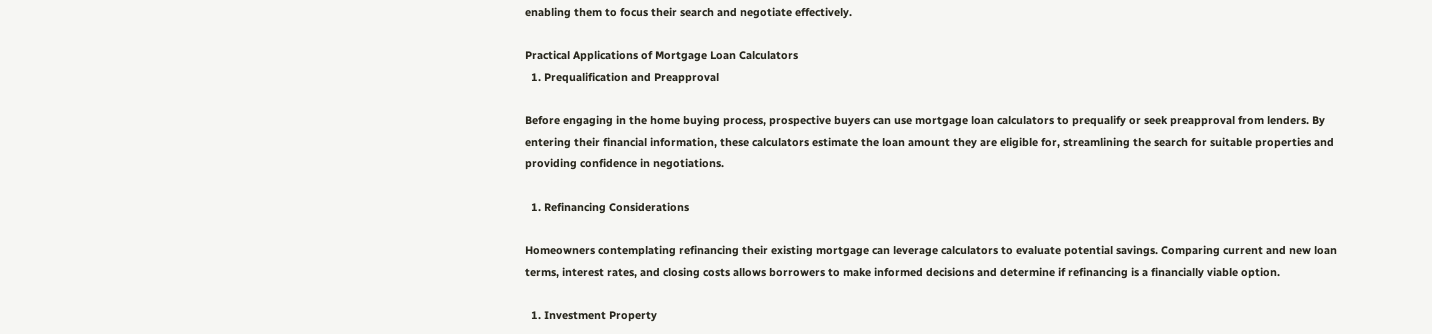enabling them to focus their search and negotiate effectively.

Practical Applications of Mortgage Loan Calculators
  1. Prequalification and Preapproval

Before engaging in the home buying process, prospective buyers can use mortgage loan calculators to prequalify or seek preapproval from lenders. By entering their financial information, these calculators estimate the loan amount they are eligible for, streamlining the search for suitable properties and providing confidence in negotiations.

  1. Refinancing Considerations

Homeowners contemplating refinancing their existing mortgage can leverage calculators to evaluate potential savings. Comparing current and new loan terms, interest rates, and closing costs allows borrowers to make informed decisions and determine if refinancing is a financially viable option.

  1. Investment Property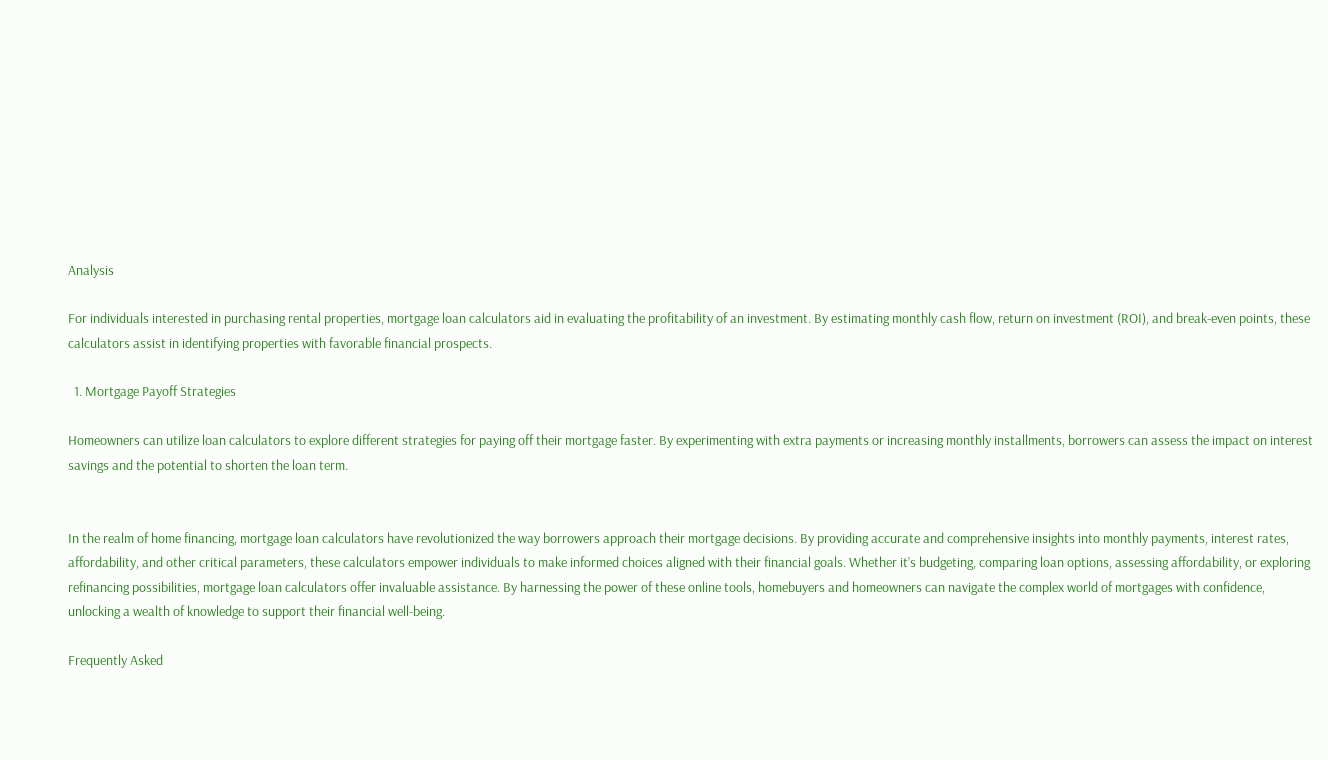Analysis

For individuals interested in purchasing rental properties, mortgage loan calculators aid in evaluating the profitability of an investment. By estimating monthly cash flow, return on investment (ROI), and break-even points, these calculators assist in identifying properties with favorable financial prospects.

  1. Mortgage Payoff Strategies

Homeowners can utilize loan calculators to explore different strategies for paying off their mortgage faster. By experimenting with extra payments or increasing monthly installments, borrowers can assess the impact on interest savings and the potential to shorten the loan term.


In the realm of home financing, mortgage loan calculators have revolutionized the way borrowers approach their mortgage decisions. By providing accurate and comprehensive insights into monthly payments, interest rates, affordability, and other critical parameters, these calculators empower individuals to make informed choices aligned with their financial goals. Whether it’s budgeting, comparing loan options, assessing affordability, or exploring refinancing possibilities, mortgage loan calculators offer invaluable assistance. By harnessing the power of these online tools, homebuyers and homeowners can navigate the complex world of mortgages with confidence, unlocking a wealth of knowledge to support their financial well-being.

Frequently Asked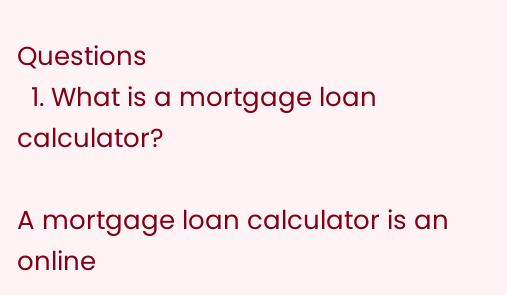Questions
  1. What is a mortgage loan calculator?

A mortgage loan calculator is an online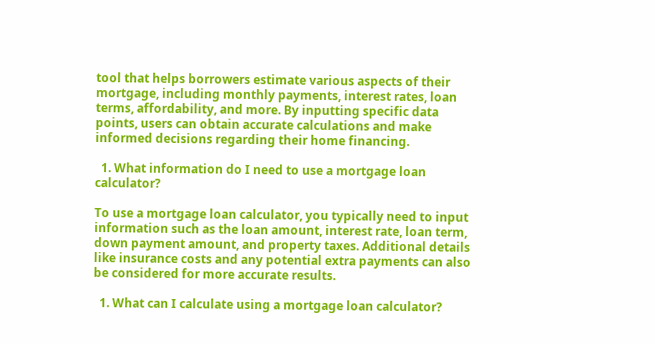tool that helps borrowers estimate various aspects of their mortgage, including monthly payments, interest rates, loan terms, affordability, and more. By inputting specific data points, users can obtain accurate calculations and make informed decisions regarding their home financing.

  1. What information do I need to use a mortgage loan calculator?

To use a mortgage loan calculator, you typically need to input information such as the loan amount, interest rate, loan term, down payment amount, and property taxes. Additional details like insurance costs and any potential extra payments can also be considered for more accurate results.

  1. What can I calculate using a mortgage loan calculator?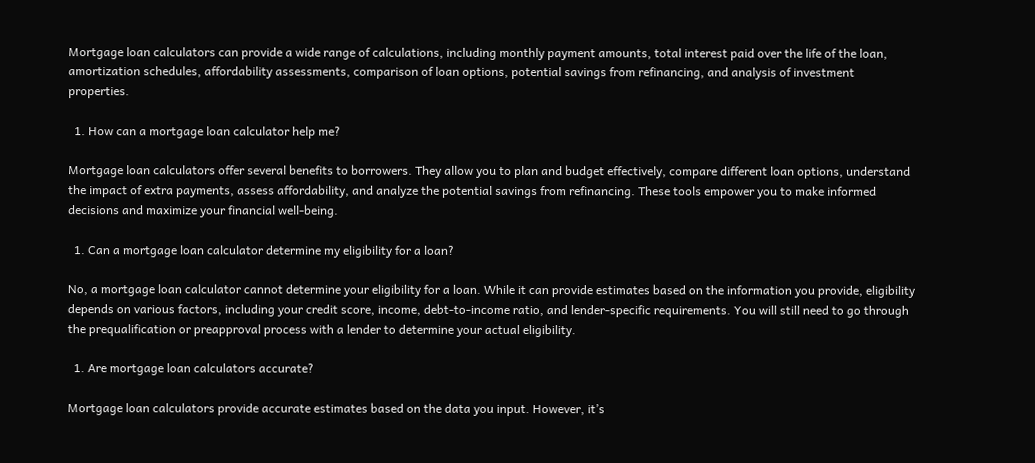Mortgage loan calculators can provide a wide range of calculations, including monthly payment amounts, total interest paid over the life of the loan, amortization schedules, affordability assessments, comparison of loan options, potential savings from refinancing, and analysis of investment properties.

  1. How can a mortgage loan calculator help me?

Mortgage loan calculators offer several benefits to borrowers. They allow you to plan and budget effectively, compare different loan options, understand the impact of extra payments, assess affordability, and analyze the potential savings from refinancing. These tools empower you to make informed decisions and maximize your financial well-being.

  1. Can a mortgage loan calculator determine my eligibility for a loan?

No, a mortgage loan calculator cannot determine your eligibility for a loan. While it can provide estimates based on the information you provide, eligibility depends on various factors, including your credit score, income, debt-to-income ratio, and lender-specific requirements. You will still need to go through the prequalification or preapproval process with a lender to determine your actual eligibility.

  1. Are mortgage loan calculators accurate?

Mortgage loan calculators provide accurate estimates based on the data you input. However, it’s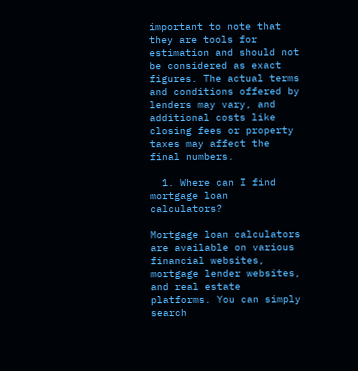important to note that they are tools for estimation and should not be considered as exact figures. The actual terms and conditions offered by lenders may vary, and additional costs like closing fees or property taxes may affect the final numbers.

  1. Where can I find mortgage loan calculators?

Mortgage loan calculators are available on various financial websites, mortgage lender websites, and real estate platforms. You can simply search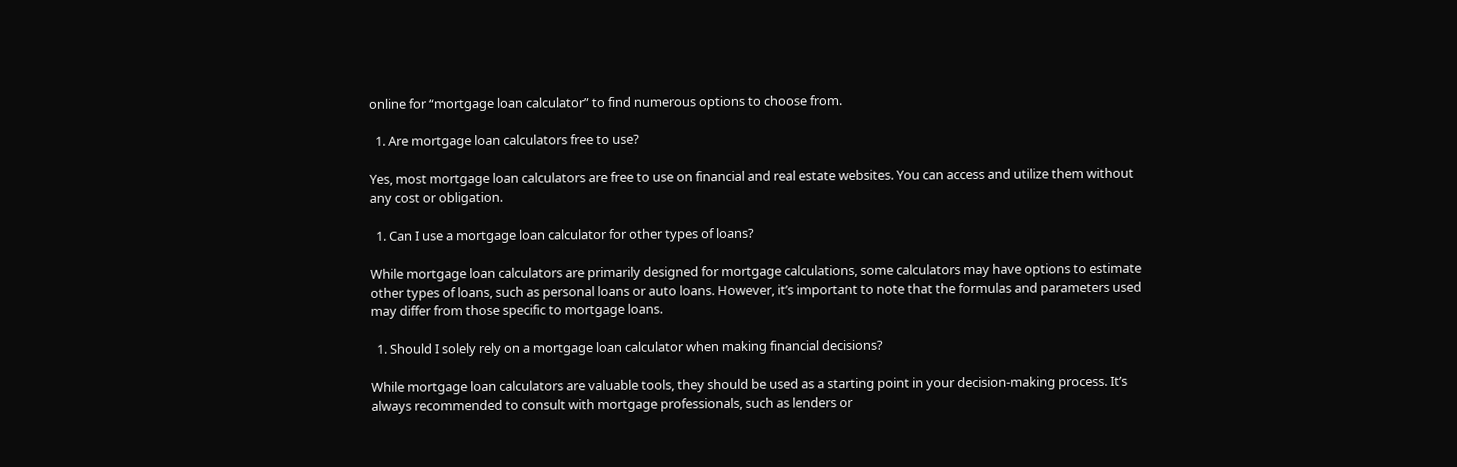online for “mortgage loan calculator” to find numerous options to choose from.

  1. Are mortgage loan calculators free to use?

Yes, most mortgage loan calculators are free to use on financial and real estate websites. You can access and utilize them without any cost or obligation.

  1. Can I use a mortgage loan calculator for other types of loans?

While mortgage loan calculators are primarily designed for mortgage calculations, some calculators may have options to estimate other types of loans, such as personal loans or auto loans. However, it’s important to note that the formulas and parameters used may differ from those specific to mortgage loans.

  1. Should I solely rely on a mortgage loan calculator when making financial decisions?

While mortgage loan calculators are valuable tools, they should be used as a starting point in your decision-making process. It’s always recommended to consult with mortgage professionals, such as lenders or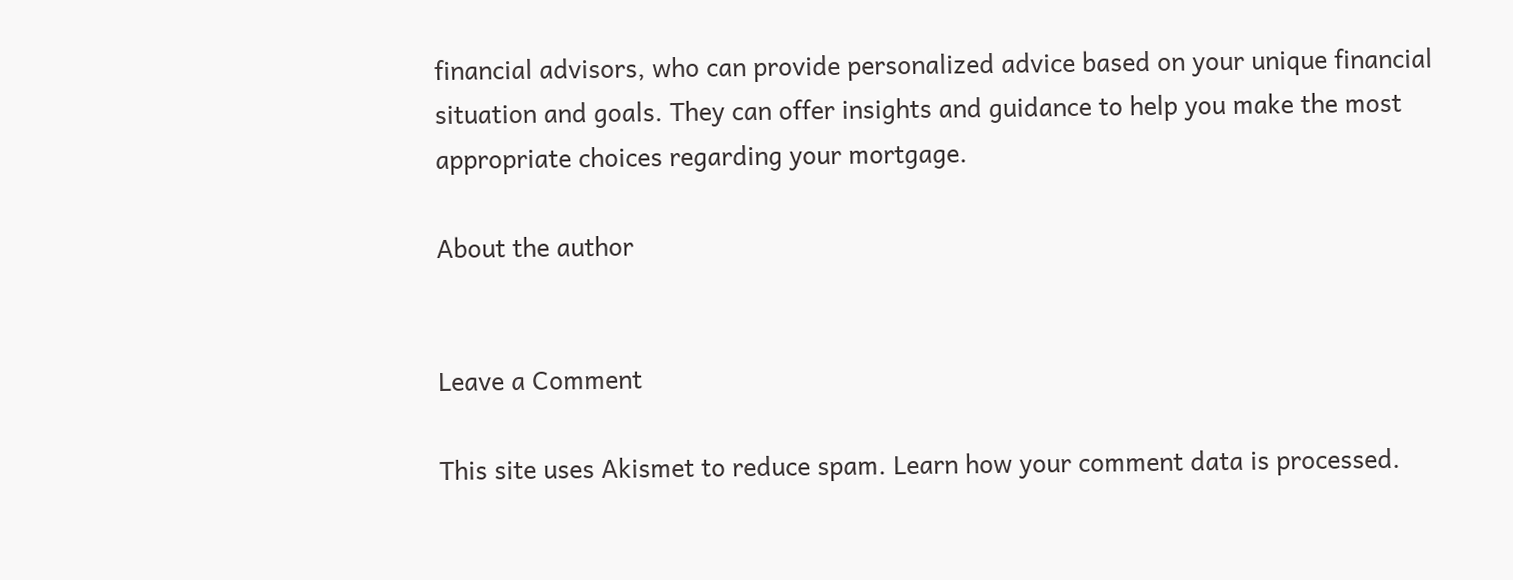financial advisors, who can provide personalized advice based on your unique financial situation and goals. They can offer insights and guidance to help you make the most appropriate choices regarding your mortgage.

About the author


Leave a Comment

This site uses Akismet to reduce spam. Learn how your comment data is processed.